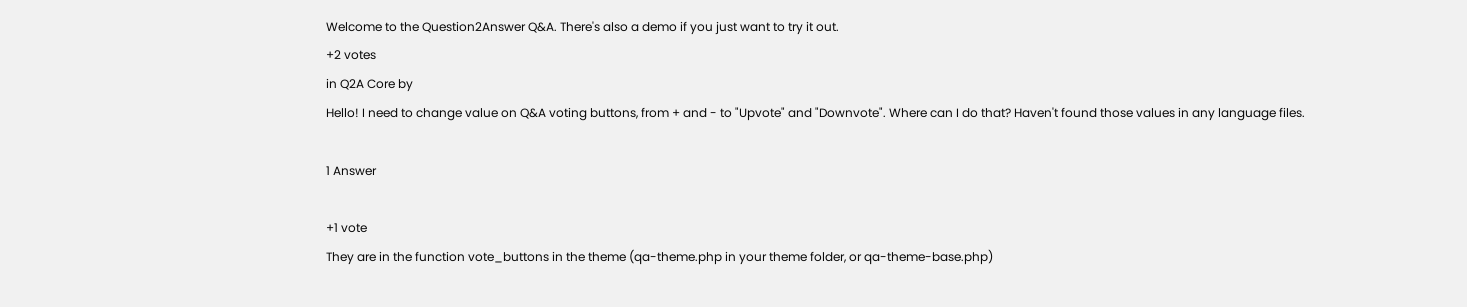Welcome to the Question2Answer Q&A. There's also a demo if you just want to try it out.
+2 votes
in Q2A Core by
Hello! I need to change value on Q&A voting buttons, from + and - to "Upvote" and "Downvote". Where can I do that? Haven't found those values in any language files.

1 Answer

+1 vote
They are in the function vote_buttons in the theme (qa-theme.php in your theme folder, or qa-theme-base.php)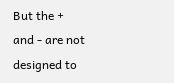But the + and - are not designed to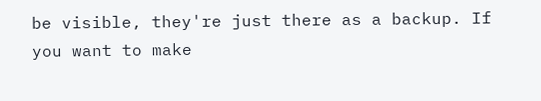be visible, they're just there as a backup. If you want to make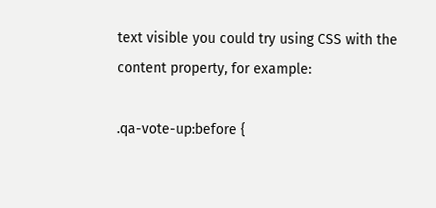text visible you could try using CSS with the content property, for example:

.qa-vote-up:before {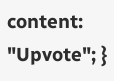content: "Upvote"; }